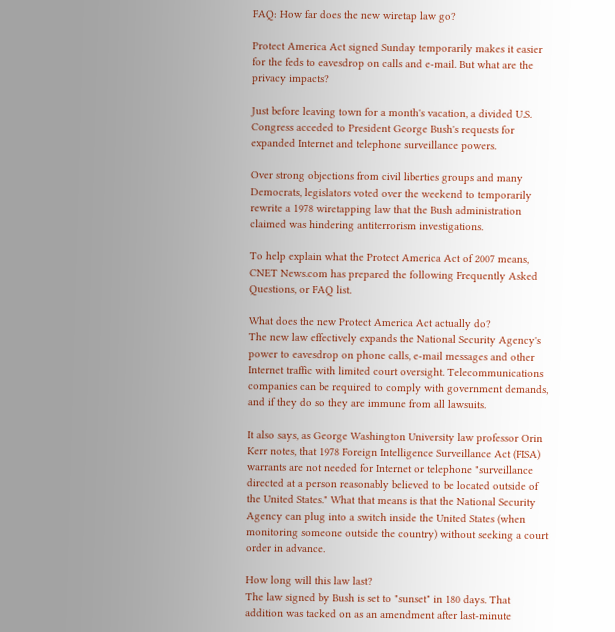FAQ: How far does the new wiretap law go?

Protect America Act signed Sunday temporarily makes it easier for the feds to eavesdrop on calls and e-mail. But what are the privacy impacts?

Just before leaving town for a month's vacation, a divided U.S. Congress acceded to President George Bush's requests for expanded Internet and telephone surveillance powers.

Over strong objections from civil liberties groups and many Democrats, legislators voted over the weekend to temporarily rewrite a 1978 wiretapping law that the Bush administration claimed was hindering antiterrorism investigations.

To help explain what the Protect America Act of 2007 means, CNET News.com has prepared the following Frequently Asked Questions, or FAQ list.

What does the new Protect America Act actually do?
The new law effectively expands the National Security Agency's power to eavesdrop on phone calls, e-mail messages and other Internet traffic with limited court oversight. Telecommunications companies can be required to comply with government demands, and if they do so they are immune from all lawsuits.

It also says, as George Washington University law professor Orin Kerr notes, that 1978 Foreign Intelligence Surveillance Act (FISA) warrants are not needed for Internet or telephone "surveillance directed at a person reasonably believed to be located outside of the United States." What that means is that the National Security Agency can plug into a switch inside the United States (when monitoring someone outside the country) without seeking a court order in advance.

How long will this law last?
The law signed by Bush is set to "sunset" in 180 days. That addition was tacked on as an amendment after last-minute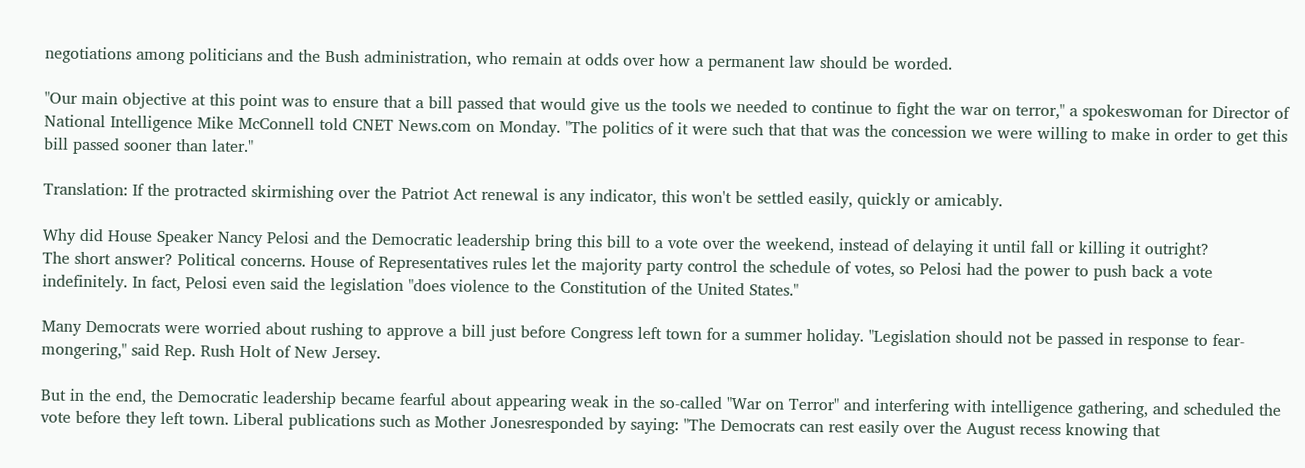negotiations among politicians and the Bush administration, who remain at odds over how a permanent law should be worded.

"Our main objective at this point was to ensure that a bill passed that would give us the tools we needed to continue to fight the war on terror," a spokeswoman for Director of National Intelligence Mike McConnell told CNET News.com on Monday. "The politics of it were such that that was the concession we were willing to make in order to get this bill passed sooner than later."

Translation: If the protracted skirmishing over the Patriot Act renewal is any indicator, this won't be settled easily, quickly or amicably.

Why did House Speaker Nancy Pelosi and the Democratic leadership bring this bill to a vote over the weekend, instead of delaying it until fall or killing it outright?
The short answer? Political concerns. House of Representatives rules let the majority party control the schedule of votes, so Pelosi had the power to push back a vote indefinitely. In fact, Pelosi even said the legislation "does violence to the Constitution of the United States."

Many Democrats were worried about rushing to approve a bill just before Congress left town for a summer holiday. "Legislation should not be passed in response to fear-mongering," said Rep. Rush Holt of New Jersey.

But in the end, the Democratic leadership became fearful about appearing weak in the so-called "War on Terror" and interfering with intelligence gathering, and scheduled the vote before they left town. Liberal publications such as Mother Jonesresponded by saying: "The Democrats can rest easily over the August recess knowing that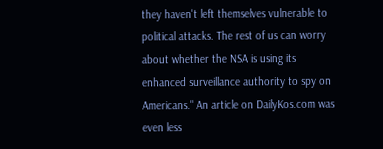they haven't left themselves vulnerable to political attacks. The rest of us can worry about whether the NSA is using its enhanced surveillance authority to spy on Americans." An article on DailyKos.com was even less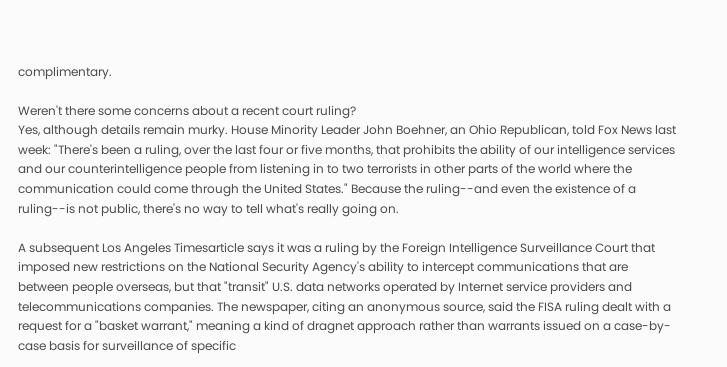complimentary.

Weren't there some concerns about a recent court ruling?
Yes, although details remain murky. House Minority Leader John Boehner, an Ohio Republican, told Fox News last week: "There's been a ruling, over the last four or five months, that prohibits the ability of our intelligence services and our counterintelligence people from listening in to two terrorists in other parts of the world where the communication could come through the United States." Because the ruling--and even the existence of a ruling--is not public, there's no way to tell what's really going on.

A subsequent Los Angeles Timesarticle says it was a ruling by the Foreign Intelligence Surveillance Court that imposed new restrictions on the National Security Agency's ability to intercept communications that are between people overseas, but that "transit" U.S. data networks operated by Internet service providers and telecommunications companies. The newspaper, citing an anonymous source, said the FISA ruling dealt with a request for a "basket warrant," meaning a kind of dragnet approach rather than warrants issued on a case-by-case basis for surveillance of specific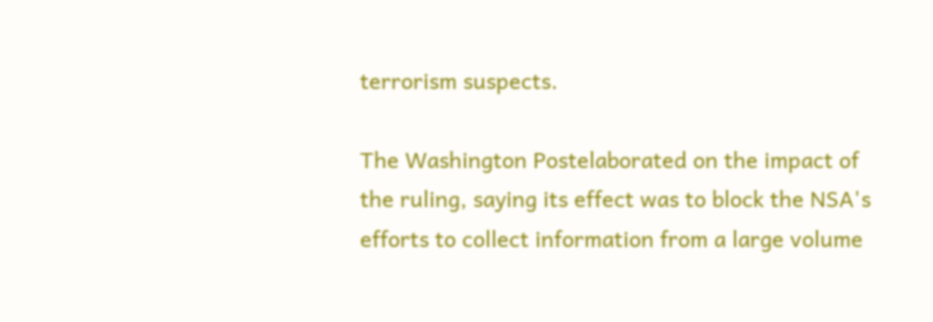terrorism suspects.

The Washington Postelaborated on the impact of the ruling, saying its effect was to block the NSA's efforts to collect information from a large volume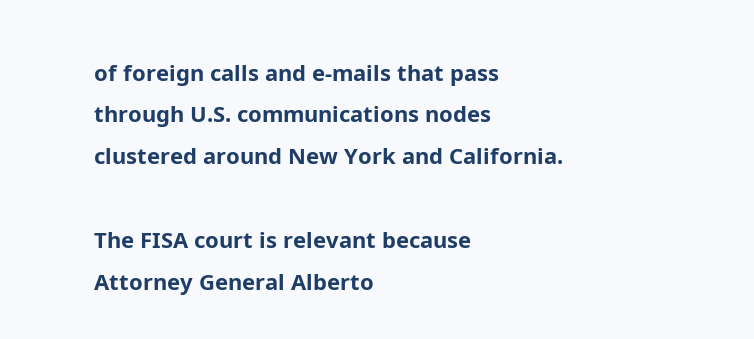of foreign calls and e-mails that pass through U.S. communications nodes clustered around New York and California.

The FISA court is relevant because Attorney General Alberto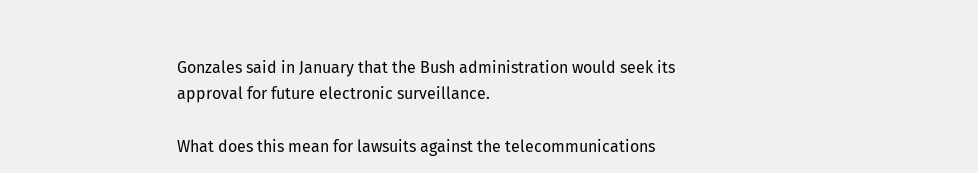Gonzales said in January that the Bush administration would seek its approval for future electronic surveillance.

What does this mean for lawsuits against the telecommunications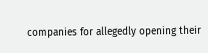companies for allegedly opening their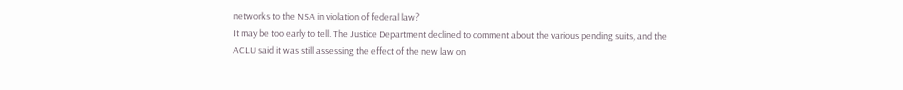networks to the NSA in violation of federal law?
It may be too early to tell. The Justice Department declined to comment about the various pending suits, and the ACLU said it was still assessing the effect of the new law on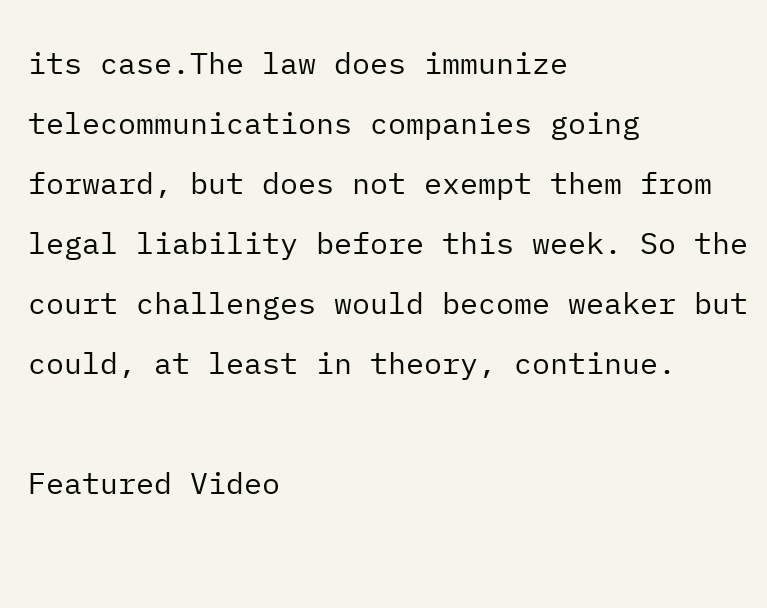its case.The law does immunize telecommunications companies going forward, but does not exempt them from legal liability before this week. So the court challenges would become weaker but could, at least in theory, continue.

Featured Video